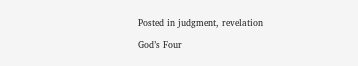Posted in judgment, revelation

God’s Four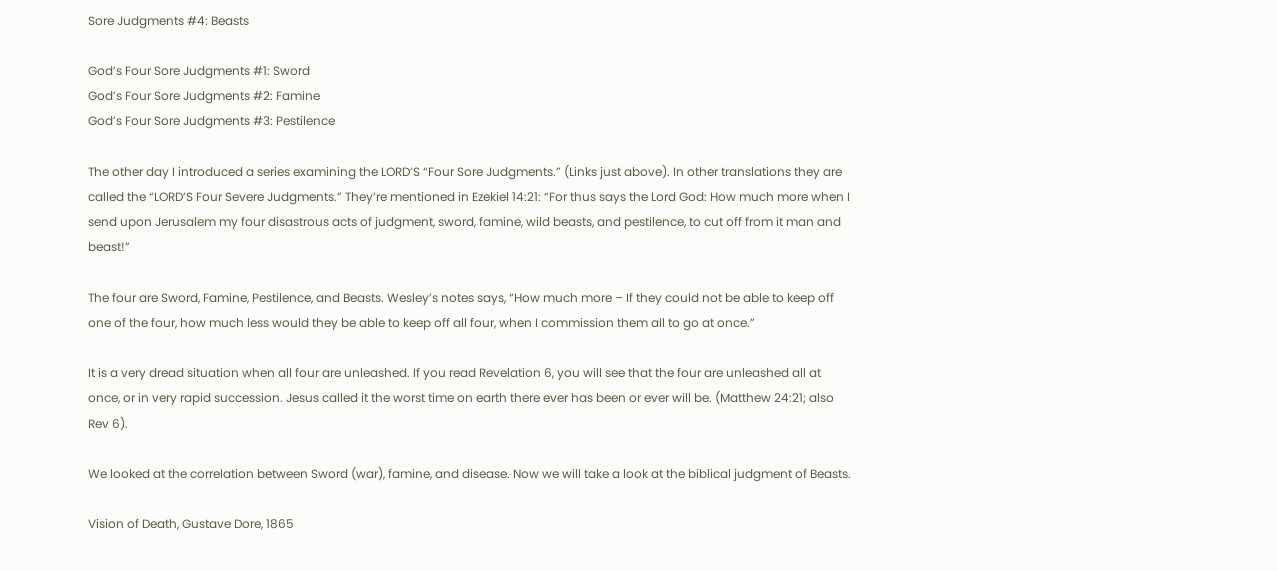Sore Judgments #4: Beasts

God’s Four Sore Judgments #1: Sword
God’s Four Sore Judgments #2: Famine
God’s Four Sore Judgments #3: Pestilence

The other day I introduced a series examining the LORD’S “Four Sore Judgments.” (Links just above). In other translations they are called the “LORD’S Four Severe Judgments.” They’re mentioned in Ezekiel 14:21: “For thus says the Lord God: How much more when I send upon Jerusalem my four disastrous acts of judgment, sword, famine, wild beasts, and pestilence, to cut off from it man and beast!”

The four are Sword, Famine, Pestilence, and Beasts. Wesley’s notes says, “How much more – If they could not be able to keep off one of the four, how much less would they be able to keep off all four, when I commission them all to go at once.”

It is a very dread situation when all four are unleashed. If you read Revelation 6, you will see that the four are unleashed all at once, or in very rapid succession. Jesus called it the worst time on earth there ever has been or ever will be. (Matthew 24:21; also Rev 6).

We looked at the correlation between Sword (war), famine, and disease. Now we will take a look at the biblical judgment of Beasts.

Vision of Death, Gustave Dore, 1865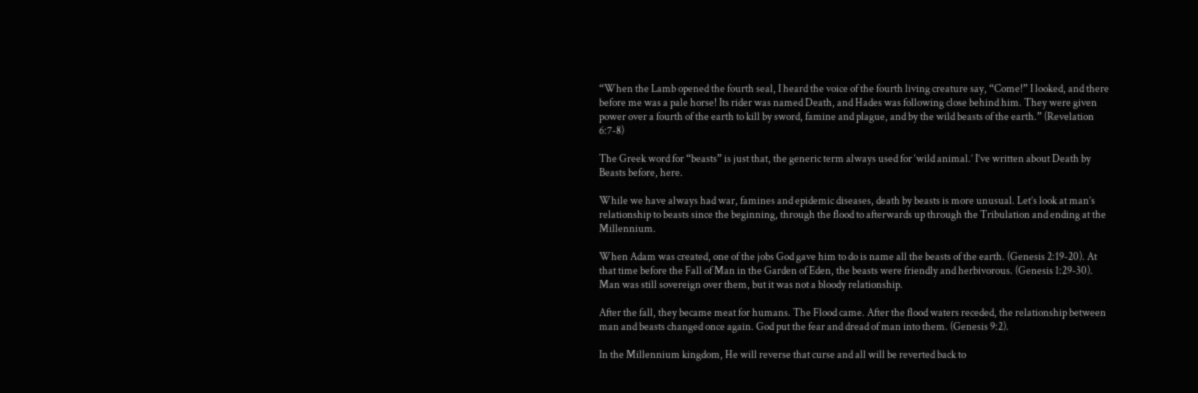“When the Lamb opened the fourth seal, I heard the voice of the fourth living creature say, “Come!” I looked, and there before me was a pale horse! Its rider was named Death, and Hades was following close behind him. They were given power over a fourth of the earth to kill by sword, famine and plague, and by the wild beasts of the earth.” (Revelation 6:7-8)

The Greek word for “beasts” is just that, the generic term always used for ‘wild animal.’ I’ve written about Death by Beasts before, here.

While we have always had war, famines and epidemic diseases, death by beasts is more unusual. Let’s look at man’s relationship to beasts since the beginning, through the flood to afterwards up through the Tribulation and ending at the Millennium.

When Adam was created, one of the jobs God gave him to do is name all the beasts of the earth. (Genesis 2:19-20). At that time before the Fall of Man in the Garden of Eden, the beasts were friendly and herbivorous. (Genesis 1:29-30). Man was still sovereign over them, but it was not a bloody relationship.

After the fall, they became meat for humans. The Flood came. After the flood waters receded, the relationship between man and beasts changed once again. God put the fear and dread of man into them. (Genesis 9:2).

In the Millennium kingdom, He will reverse that curse and all will be reverted back to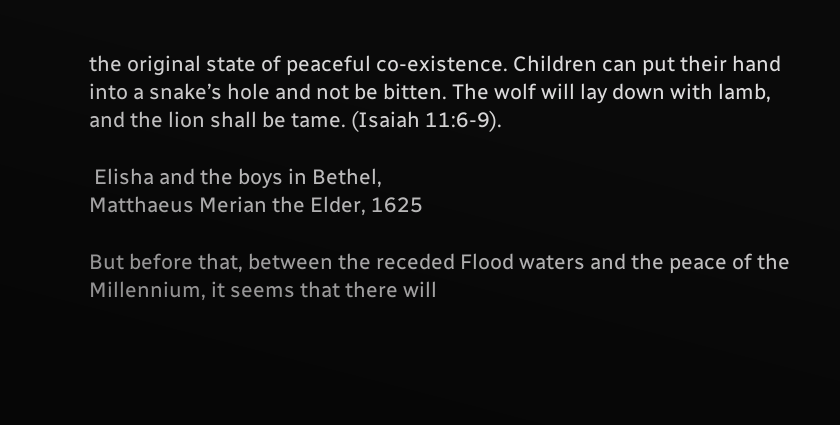the original state of peaceful co-existence. Children can put their hand into a snake’s hole and not be bitten. The wolf will lay down with lamb, and the lion shall be tame. (Isaiah 11:6-9).

 Elisha and the boys in Bethel,
Matthaeus Merian the Elder, 1625

But before that, between the receded Flood waters and the peace of the Millennium, it seems that there will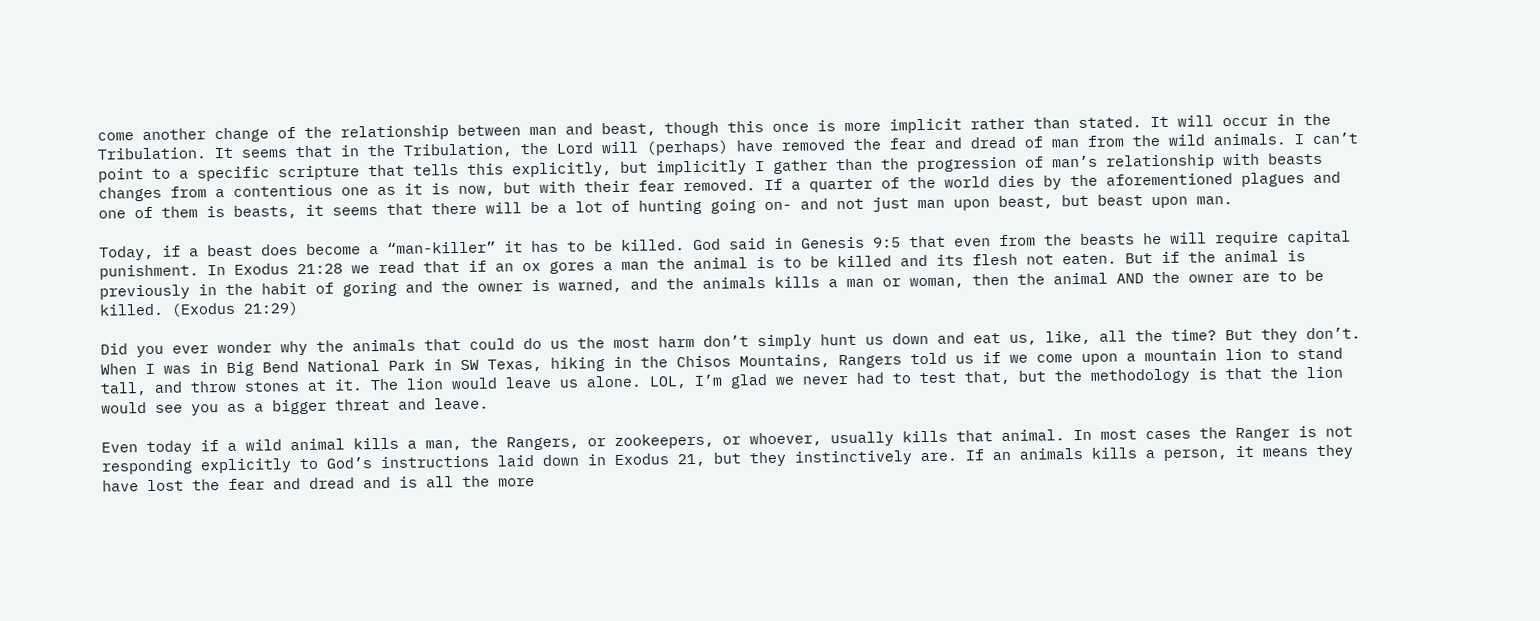come another change of the relationship between man and beast, though this once is more implicit rather than stated. It will occur in the Tribulation. It seems that in the Tribulation, the Lord will (perhaps) have removed the fear and dread of man from the wild animals. I can’t point to a specific scripture that tells this explicitly, but implicitly I gather than the progression of man’s relationship with beasts changes from a contentious one as it is now, but with their fear removed. If a quarter of the world dies by the aforementioned plagues and one of them is beasts, it seems that there will be a lot of hunting going on- and not just man upon beast, but beast upon man.

Today, if a beast does become a “man-killer” it has to be killed. God said in Genesis 9:5 that even from the beasts he will require capital punishment. In Exodus 21:28 we read that if an ox gores a man the animal is to be killed and its flesh not eaten. But if the animal is previously in the habit of goring and the owner is warned, and the animals kills a man or woman, then the animal AND the owner are to be killed. (Exodus 21:29)

Did you ever wonder why the animals that could do us the most harm don’t simply hunt us down and eat us, like, all the time? But they don’t. When I was in Big Bend National Park in SW Texas, hiking in the Chisos Mountains, Rangers told us if we come upon a mountain lion to stand tall, and throw stones at it. The lion would leave us alone. LOL, I’m glad we never had to test that, but the methodology is that the lion would see you as a bigger threat and leave.

Even today if a wild animal kills a man, the Rangers, or zookeepers, or whoever, usually kills that animal. In most cases the Ranger is not responding explicitly to God’s instructions laid down in Exodus 21, but they instinctively are. If an animals kills a person, it means they have lost the fear and dread and is all the more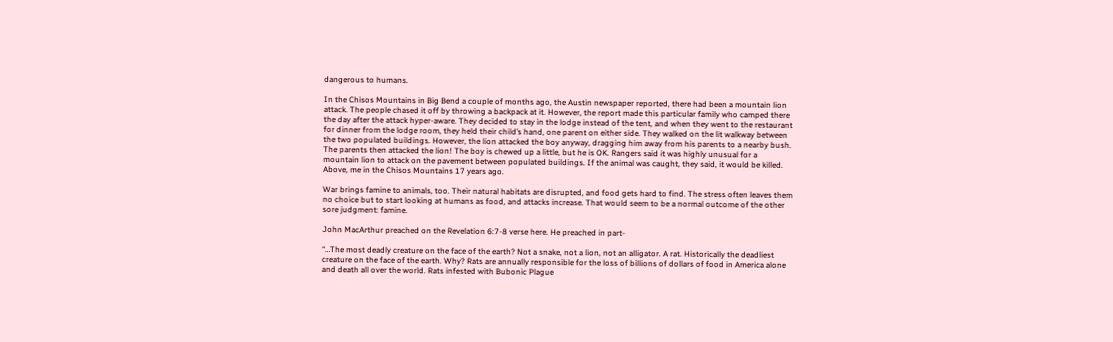dangerous to humans.

In the Chisos Mountains in Big Bend a couple of months ago, the Austin newspaper reported, there had been a mountain lion attack. The people chased it off by throwing a backpack at it. However, the report made this particular family who camped there the day after the attack hyper-aware. They decided to stay in the lodge instead of the tent, and when they went to the restaurant for dinner from the lodge room, they held their child’s hand, one parent on either side. They walked on the lit walkway between the two populated buildings. However, the lion attacked the boy anyway, dragging him away from his parents to a nearby bush. The parents then attacked the lion! The boy is chewed up a little, but he is OK. Rangers said it was highly unusual for a mountain lion to attack on the pavement between populated buildings. If the animal was caught, they said, it would be killed. Above, me in the Chisos Mountains 17 years ago.

War brings famine to animals, too. Their natural habitats are disrupted, and food gets hard to find. The stress often leaves them no choice but to start looking at humans as food, and attacks increase. That would seem to be a normal outcome of the other sore judgment: famine.

John MacArthur preached on the Revelation 6:7-8 verse here. He preached in part-

“…The most deadly creature on the face of the earth? Not a snake, not a lion, not an alligator. A rat. Historically the deadliest creature on the face of the earth. Why? Rats are annually responsible for the loss of billions of dollars of food in America alone and death all over the world. Rats infested with Bubonic Plague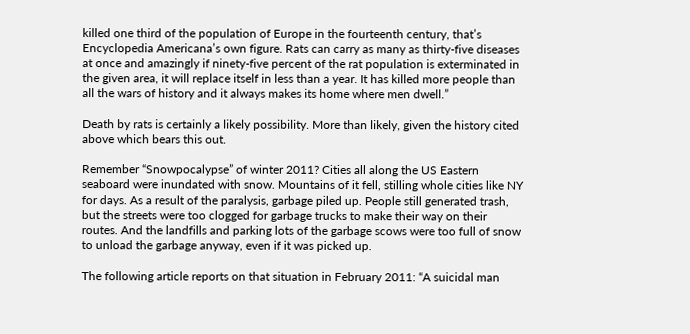killed one third of the population of Europe in the fourteenth century, that’s Encyclopedia Americana’s own figure. Rats can carry as many as thirty-five diseases at once and amazingly if ninety-five percent of the rat population is exterminated in the given area, it will replace itself in less than a year. It has killed more people than all the wars of history and it always makes its home where men dwell.”

Death by rats is certainly a likely possibility. More than likely, given the history cited above which bears this out.

Remember “Snowpocalypse” of winter 2011? Cities all along the US Eastern seaboard were inundated with snow. Mountains of it fell, stilling whole cities like NY for days. As a result of the paralysis, garbage piled up. People still generated trash, but the streets were too clogged for garbage trucks to make their way on their routes. And the landfills and parking lots of the garbage scows were too full of snow to unload the garbage anyway, even if it was picked up.

The following article reports on that situation in February 2011: “A suicidal man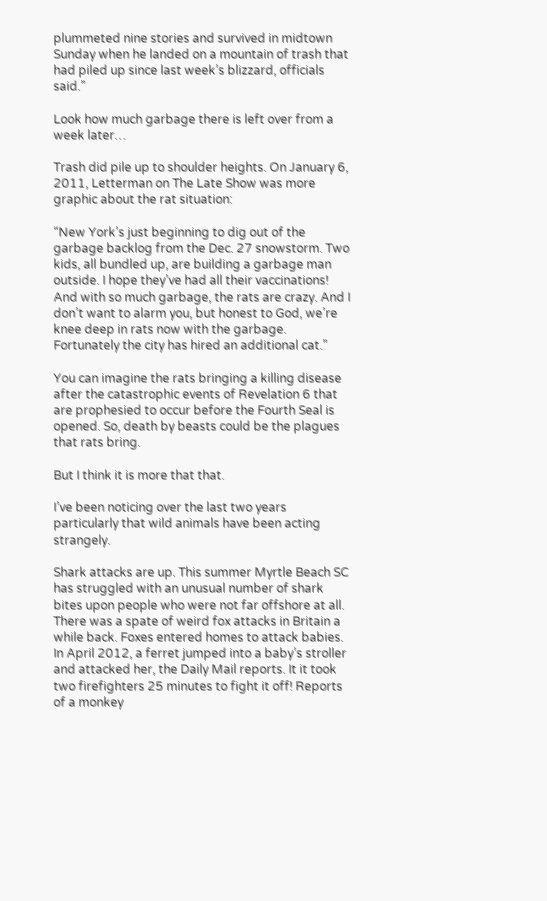plummeted nine stories and survived in midtown Sunday when he landed on a mountain of trash that had piled up since last week’s blizzard, officials said.”

Look how much garbage there is left over from a week later…

Trash did pile up to shoulder heights. On January 6, 2011, Letterman on The Late Show was more graphic about the rat situation:

“New York’s just beginning to dig out of the garbage backlog from the Dec. 27 snowstorm. Two kids, all bundled up, are building a garbage man outside. I hope they’ve had all their vaccinations! And with so much garbage, the rats are crazy. And I don’t want to alarm you, but honest to God, we’re knee deep in rats now with the garbage. Fortunately the city has hired an additional cat.”

You can imagine the rats bringing a killing disease after the catastrophic events of Revelation 6 that are prophesied to occur before the Fourth Seal is opened. So, death by beasts could be the plagues that rats bring.

But I think it is more that that.

I’ve been noticing over the last two years particularly that wild animals have been acting strangely.

Shark attacks are up. This summer Myrtle Beach SC has struggled with an unusual number of shark bites upon people who were not far offshore at all. There was a spate of weird fox attacks in Britain a while back. Foxes entered homes to attack babies. In April 2012, a ferret jumped into a baby’s stroller and attacked her, the Daily Mail reports. It it took two firefighters 25 minutes to fight it off! Reports of a monkey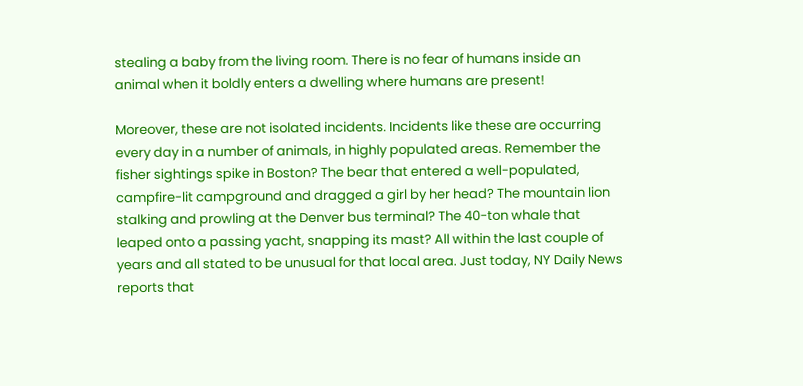stealing a baby from the living room. There is no fear of humans inside an animal when it boldly enters a dwelling where humans are present!

Moreover, these are not isolated incidents. Incidents like these are occurring every day in a number of animals, in highly populated areas. Remember the fisher sightings spike in Boston? The bear that entered a well-populated, campfire-lit campground and dragged a girl by her head? The mountain lion stalking and prowling at the Denver bus terminal? The 40-ton whale that leaped onto a passing yacht, snapping its mast? All within the last couple of years and all stated to be unusual for that local area. Just today, NY Daily News reports that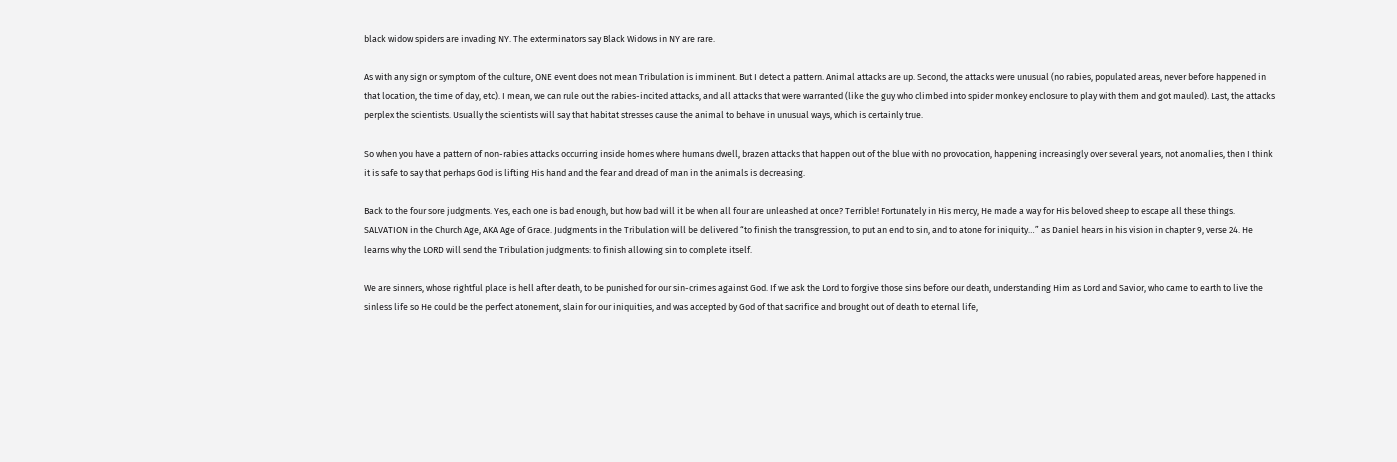black widow spiders are invading NY. The exterminators say Black Widows in NY are rare.

As with any sign or symptom of the culture, ONE event does not mean Tribulation is imminent. But I detect a pattern. Animal attacks are up. Second, the attacks were unusual (no rabies, populated areas, never before happened in that location, the time of day, etc). I mean, we can rule out the rabies-incited attacks, and all attacks that were warranted (like the guy who climbed into spider monkey enclosure to play with them and got mauled). Last, the attacks perplex the scientists. Usually the scientists will say that habitat stresses cause the animal to behave in unusual ways, which is certainly true.

So when you have a pattern of non-rabies attacks occurring inside homes where humans dwell, brazen attacks that happen out of the blue with no provocation, happening increasingly over several years, not anomalies, then I think it is safe to say that perhaps God is lifting His hand and the fear and dread of man in the animals is decreasing.

Back to the four sore judgments. Yes, each one is bad enough, but how bad will it be when all four are unleashed at once? Terrible! Fortunately in His mercy, He made a way for His beloved sheep to escape all these things. SALVATION in the Church Age, AKA Age of Grace. Judgments in the Tribulation will be delivered “to finish the transgression, to put an end to sin, and to atone for iniquity…” as Daniel hears in his vision in chapter 9, verse 24. He learns why the LORD will send the Tribulation judgments: to finish allowing sin to complete itself.

We are sinners, whose rightful place is hell after death, to be punished for our sin-crimes against God. If we ask the Lord to forgive those sins before our death, understanding Him as Lord and Savior, who came to earth to live the sinless life so He could be the perfect atonement, slain for our iniquities, and was accepted by God of that sacrifice and brought out of death to eternal life,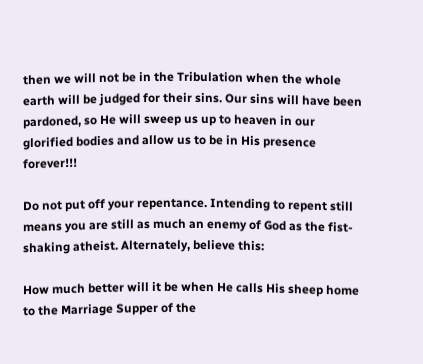then we will not be in the Tribulation when the whole earth will be judged for their sins. Our sins will have been pardoned, so He will sweep us up to heaven in our glorified bodies and allow us to be in His presence forever!!!

Do not put off your repentance. Intending to repent still means you are still as much an enemy of God as the fist-shaking atheist. Alternately, believe this:

How much better will it be when He calls His sheep home to the Marriage Supper of the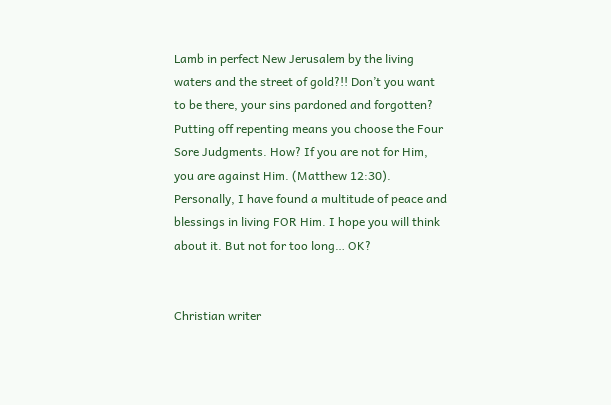Lamb in perfect New Jerusalem by the living waters and the street of gold?!! Don’t you want to be there, your sins pardoned and forgotten? Putting off repenting means you choose the Four Sore Judgments. How? If you are not for Him, you are against Him. (Matthew 12:30). Personally, I have found a multitude of peace and blessings in living FOR Him. I hope you will think about it. But not for too long… OK?


Christian writer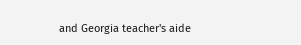and Georgia teacher's aide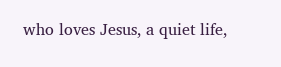who loves Jesus, a quiet life,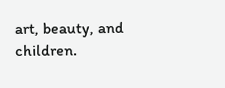art, beauty, and children.